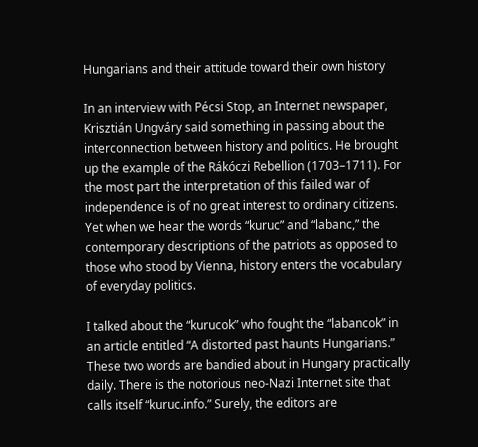Hungarians and their attitude toward their own history

In an interview with Pécsi Stop, an Internet newspaper, Krisztián Ungváry said something in passing about the interconnection between history and politics. He brought up the example of the Rákóczi Rebellion (1703–1711). For the most part the interpretation of this failed war of independence is of no great interest to ordinary citizens. Yet when we hear the words “kuruc” and “labanc,” the contemporary descriptions of the patriots as opposed to those who stood by Vienna, history enters the vocabulary of everyday politics.

I talked about the “kurucok” who fought the “labancok” in an article entitled “A distorted past haunts Hungarians.” These two words are bandied about in Hungary practically daily. There is the notorious neo-Nazi Internet site that calls itself “kuruc.info.” Surely, the editors are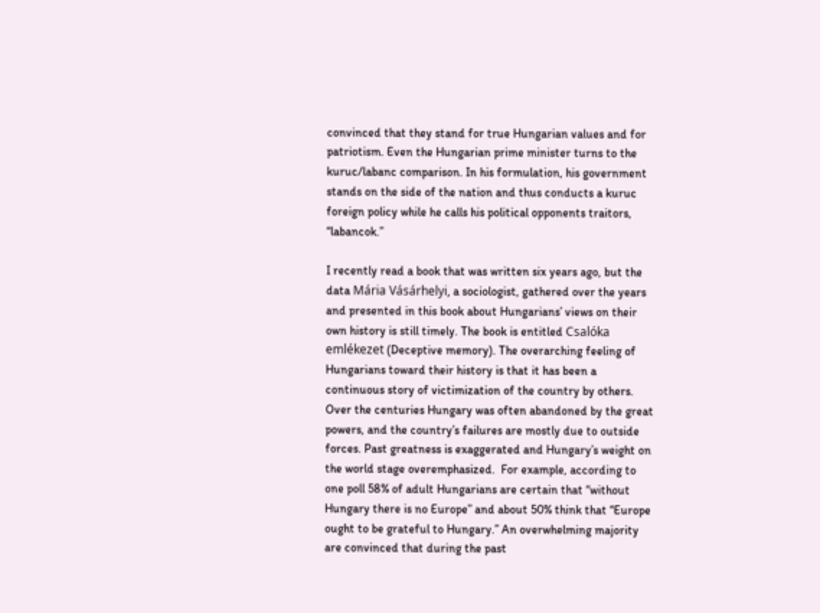convinced that they stand for true Hungarian values and for patriotism. Even the Hungarian prime minister turns to the kuruc/labanc comparison. In his formulation, his government stands on the side of the nation and thus conducts a kuruc foreign policy while he calls his political opponents traitors, “labancok.”

I recently read a book that was written six years ago, but the data Mária Vásárhelyi, a sociologist, gathered over the years and presented in this book about Hungarians’ views on their own history is still timely. The book is entitled Csalóka emlékezet (Deceptive memory). The overarching feeling of Hungarians toward their history is that it has been a continuous story of victimization of the country by others. Over the centuries Hungary was often abandoned by the great powers, and the country’s failures are mostly due to outside forces. Past greatness is exaggerated and Hungary’s weight on the world stage overemphasized.  For example, according to one poll 58% of adult Hungarians are certain that “without Hungary there is no Europe” and about 50% think that “Europe ought to be grateful to Hungary.” An overwhelming majority are convinced that during the past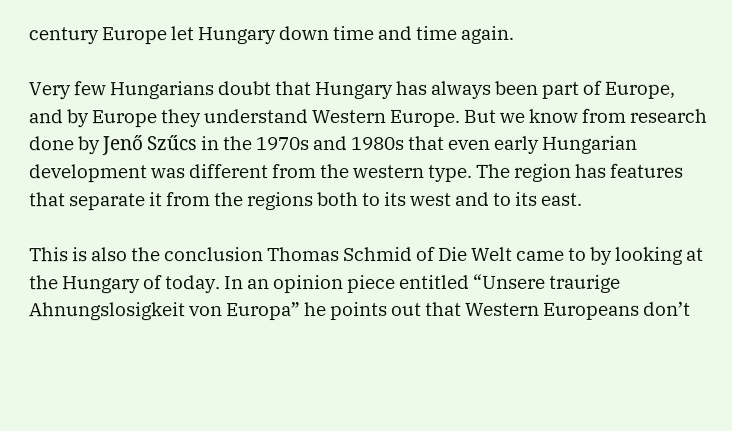century Europe let Hungary down time and time again.

Very few Hungarians doubt that Hungary has always been part of Europe, and by Europe they understand Western Europe. But we know from research done by Jenő Szűcs in the 1970s and 1980s that even early Hungarian development was different from the western type. The region has features that separate it from the regions both to its west and to its east.

This is also the conclusion Thomas Schmid of Die Welt came to by looking at the Hungary of today. In an opinion piece entitled “Unsere traurige Ahnungslosigkeit von Europa” he points out that Western Europeans don’t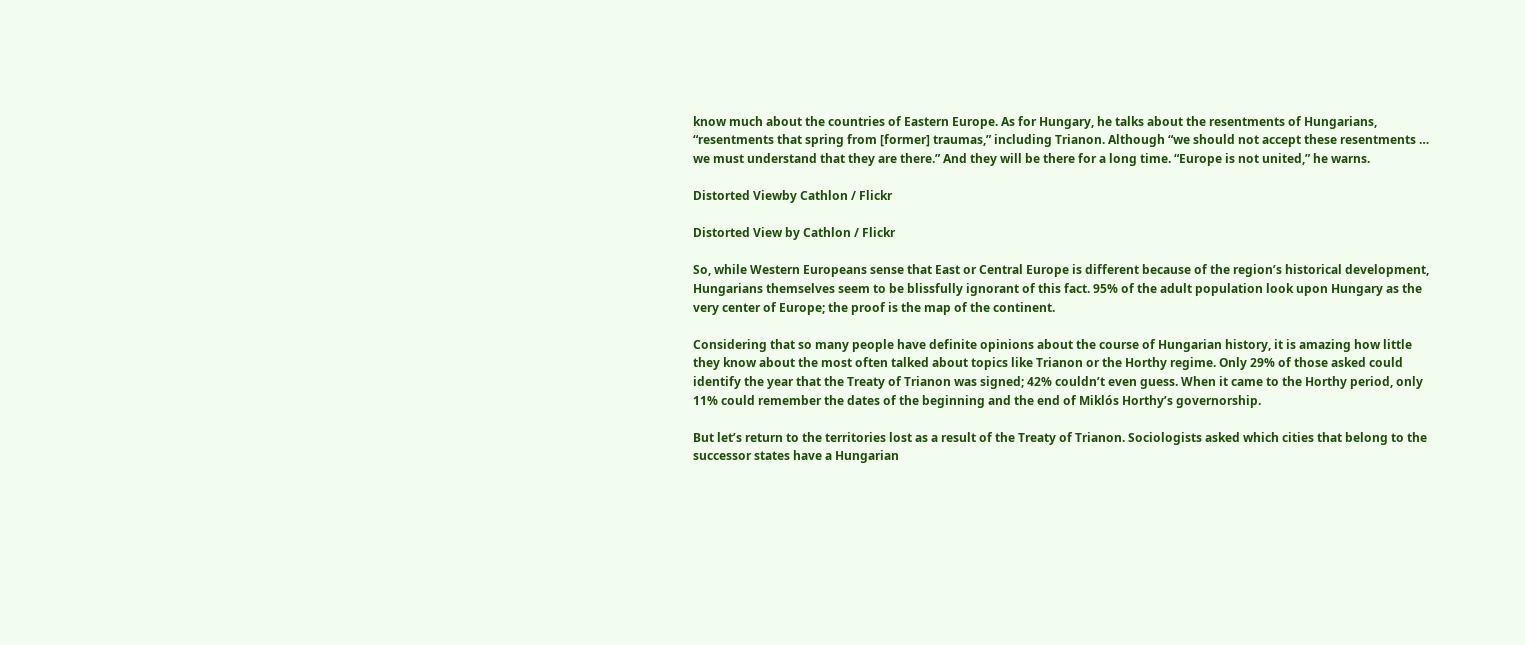know much about the countries of Eastern Europe. As for Hungary, he talks about the resentments of Hungarians, “resentments that spring from [former] traumas,” including Trianon. Although “we should not accept these resentments … we must understand that they are there.” And they will be there for a long time. “Europe is not united,” he warns.

Distorted Viewby Cathlon / Flickr

Distorted View by Cathlon / Flickr

So, while Western Europeans sense that East or Central Europe is different because of the region’s historical development, Hungarians themselves seem to be blissfully ignorant of this fact. 95% of the adult population look upon Hungary as the very center of Europe; the proof is the map of the continent.

Considering that so many people have definite opinions about the course of Hungarian history, it is amazing how little they know about the most often talked about topics like Trianon or the Horthy regime. Only 29% of those asked could identify the year that the Treaty of Trianon was signed; 42% couldn’t even guess. When it came to the Horthy period, only 11% could remember the dates of the beginning and the end of Miklós Horthy’s governorship.

But let’s return to the territories lost as a result of the Treaty of Trianon. Sociologists asked which cities that belong to the successor states have a Hungarian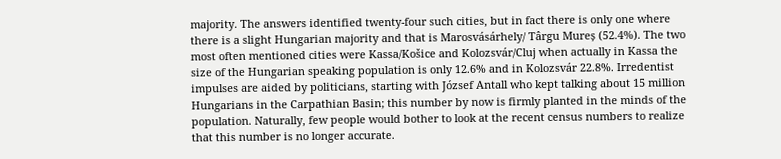majority. The answers identified twenty-four such cities, but in fact there is only one where there is a slight Hungarian majority and that is Marosvásárhely/ Târgu Mureș (52.4%). The two most often mentioned cities were Kassa/Košice and Kolozsvár/Cluj when actually in Kassa the size of the Hungarian speaking population is only 12.6% and in Kolozsvár 22.8%. Irredentist impulses are aided by politicians, starting with József Antall who kept talking about 15 million Hungarians in the Carpathian Basin; this number by now is firmly planted in the minds of the population. Naturally, few people would bother to look at the recent census numbers to realize that this number is no longer accurate.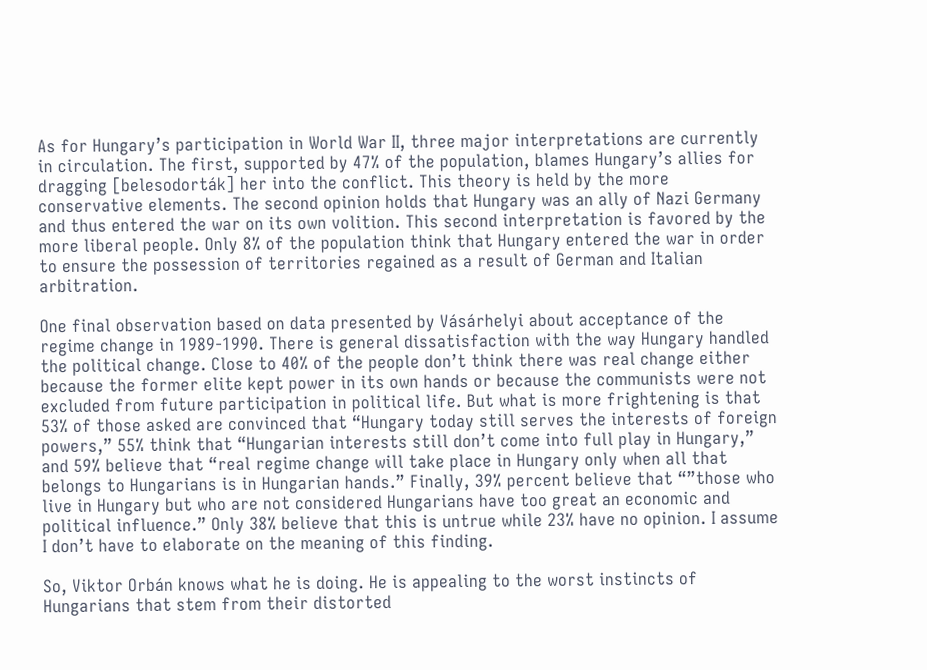As for Hungary’s participation in World War II, three major interpretations are currently in circulation. The first, supported by 47% of the population, blames Hungary’s allies for dragging [belesodorták] her into the conflict. This theory is held by the more conservative elements. The second opinion holds that Hungary was an ally of Nazi Germany and thus entered the war on its own volition. This second interpretation is favored by the more liberal people. Only 8% of the population think that Hungary entered the war in order to ensure the possession of territories regained as a result of German and Italian arbitration.

One final observation based on data presented by Vásárhelyi about acceptance of the regime change in 1989-1990. There is general dissatisfaction with the way Hungary handled the political change. Close to 40% of the people don’t think there was real change either because the former elite kept power in its own hands or because the communists were not excluded from future participation in political life. But what is more frightening is that 53% of those asked are convinced that “Hungary today still serves the interests of foreign powers,” 55% think that “Hungarian interests still don’t come into full play in Hungary,” and 59% believe that “real regime change will take place in Hungary only when all that belongs to Hungarians is in Hungarian hands.” Finally, 39% percent believe that “”those who live in Hungary but who are not considered Hungarians have too great an economic and political influence.” Only 38% believe that this is untrue while 23% have no opinion. I assume I don’t have to elaborate on the meaning of this finding.

So, Viktor Orbán knows what he is doing. He is appealing to the worst instincts of Hungarians that stem from their distorted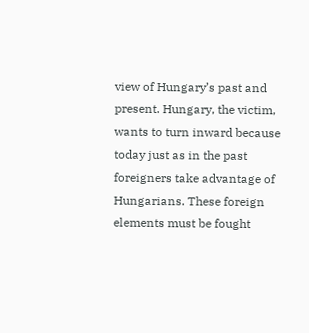view of Hungary’s past and present. Hungary, the victim, wants to turn inward because today just as in the past foreigners take advantage of Hungarians. These foreign elements must be fought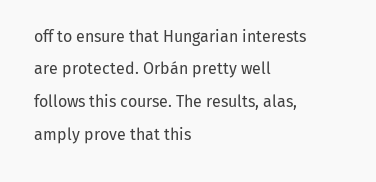off to ensure that Hungarian interests are protected. Orbán pretty well follows this course. The results, alas, amply prove that this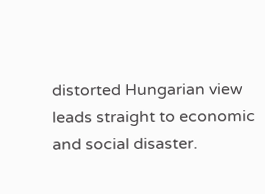distorted Hungarian view leads straight to economic and social disaster.